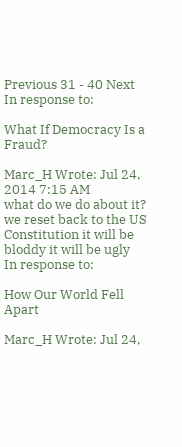Previous 31 - 40 Next
In response to:

What If Democracy Is a Fraud?

Marc_H Wrote: Jul 24, 2014 7:15 AM
what do we do about it? we reset back to the US Constitution it will be bloddy it will be ugly
In response to:

How Our World Fell Apart

Marc_H Wrote: Jul 24,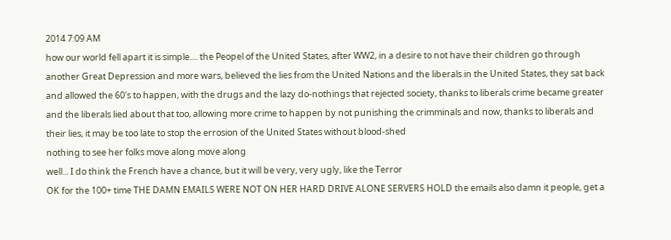2014 7:09 AM
how our world fell apart it is simple.... the Peopel of the United States, after WW2, in a desire to not have their children go through another Great Depression and more wars, believed the lies from the United Nations and the liberals in the United States, they sat back and allowed the 60's to happen, with the drugs and the lazy do-nothings that rejected society, thanks to liberals crime became greater and the liberals lied about that too, allowing more crime to happen by not punishing the crimminals and now, thanks to liberals and their lies, it may be too late to stop the errosion of the United States without blood-shed
nothing to see her folks move along move along
well... I do think the French have a chance, but it will be very, very ugly, like the Terror
OK for the 100+ time THE DAMN EMAILS WERE NOT ON HER HARD DRIVE ALONE SERVERS HOLD the emails also damn it people, get a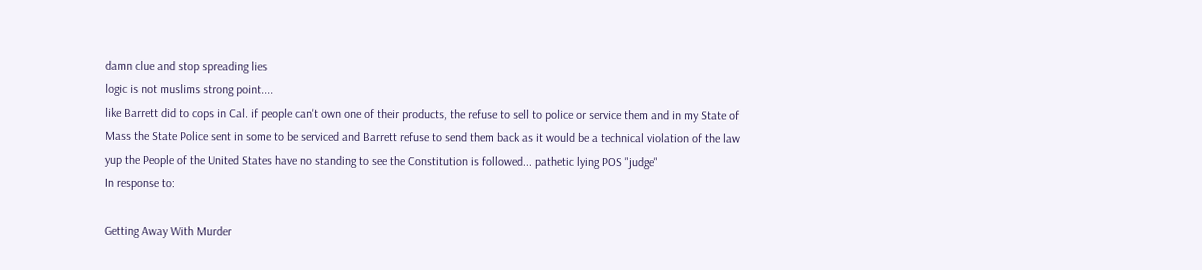damn clue and stop spreading lies
logic is not muslims strong point....
like Barrett did to cops in Cal. if people can't own one of their products, the refuse to sell to police or service them and in my State of Mass the State Police sent in some to be serviced and Barrett refuse to send them back as it would be a technical violation of the law
yup the People of the United States have no standing to see the Constitution is followed... pathetic lying POS "judge"
In response to:

Getting Away With Murder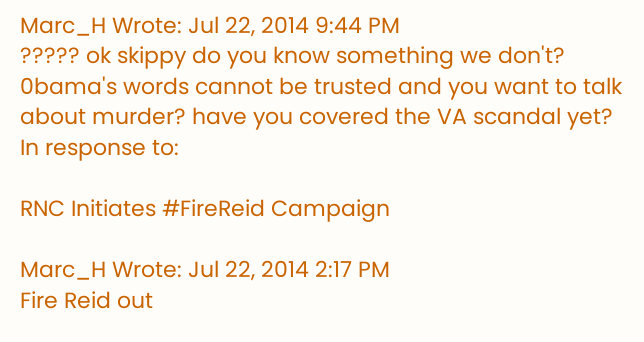Marc_H Wrote: Jul 22, 2014 9:44 PM
????? ok skippy do you know something we don't? 0bama's words cannot be trusted and you want to talk about murder? have you covered the VA scandal yet?
In response to:

RNC Initiates #FireReid Campaign

Marc_H Wrote: Jul 22, 2014 2:17 PM
Fire Reid out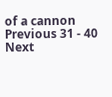of a cannon
Previous 31 - 40 Next